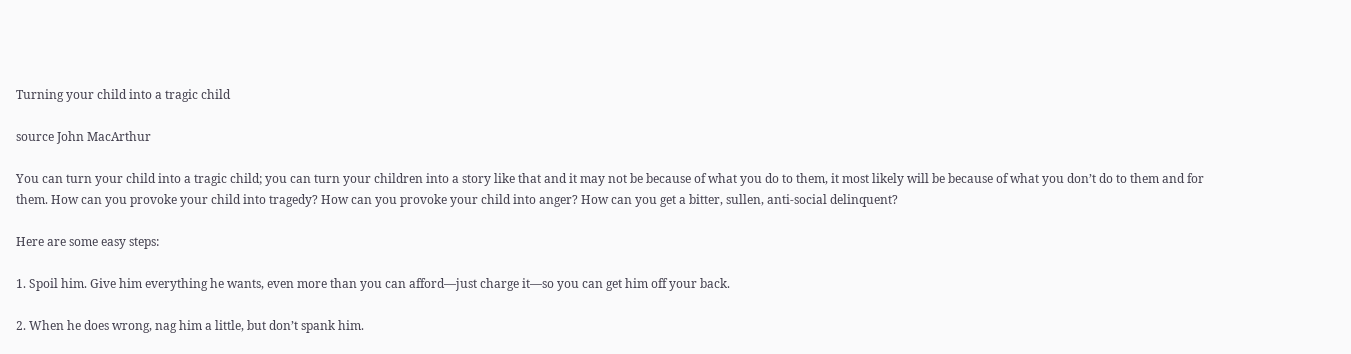Turning your child into a tragic child

source John MacArthur

You can turn your child into a tragic child; you can turn your children into a story like that and it may not be because of what you do to them, it most likely will be because of what you don’t do to them and for them. How can you provoke your child into tragedy? How can you provoke your child into anger? How can you get a bitter, sullen, anti-social delinquent?

Here are some easy steps:

1. Spoil him. Give him everything he wants, even more than you can afford—just charge it—so you can get him off your back.

2. When he does wrong, nag him a little, but don’t spank him.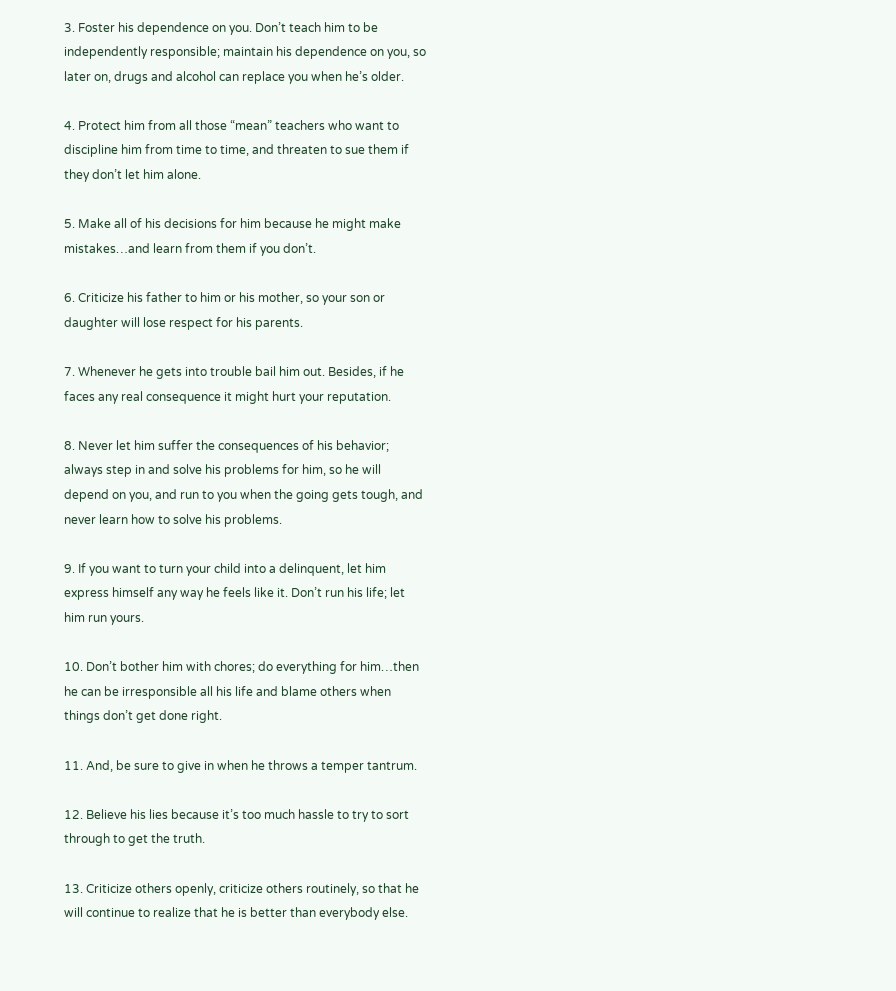3. Foster his dependence on you. Don’t teach him to be independently responsible; maintain his dependence on you, so later on, drugs and alcohol can replace you when he’s older.

4. Protect him from all those “mean” teachers who want to discipline him from time to time, and threaten to sue them if they don’t let him alone.

5. Make all of his decisions for him because he might make mistakes…and learn from them if you don’t.

6. Criticize his father to him or his mother, so your son or daughter will lose respect for his parents.

7. Whenever he gets into trouble bail him out. Besides, if he faces any real consequence it might hurt your reputation.

8. Never let him suffer the consequences of his behavior; always step in and solve his problems for him, so he will depend on you, and run to you when the going gets tough, and never learn how to solve his problems.

9. If you want to turn your child into a delinquent, let him express himself any way he feels like it. Don’t run his life; let him run yours.

10. Don’t bother him with chores; do everything for him…then he can be irresponsible all his life and blame others when things don’t get done right.

11. And, be sure to give in when he throws a temper tantrum.

12. Believe his lies because it’s too much hassle to try to sort through to get the truth.

13. Criticize others openly, criticize others routinely, so that he will continue to realize that he is better than everybody else.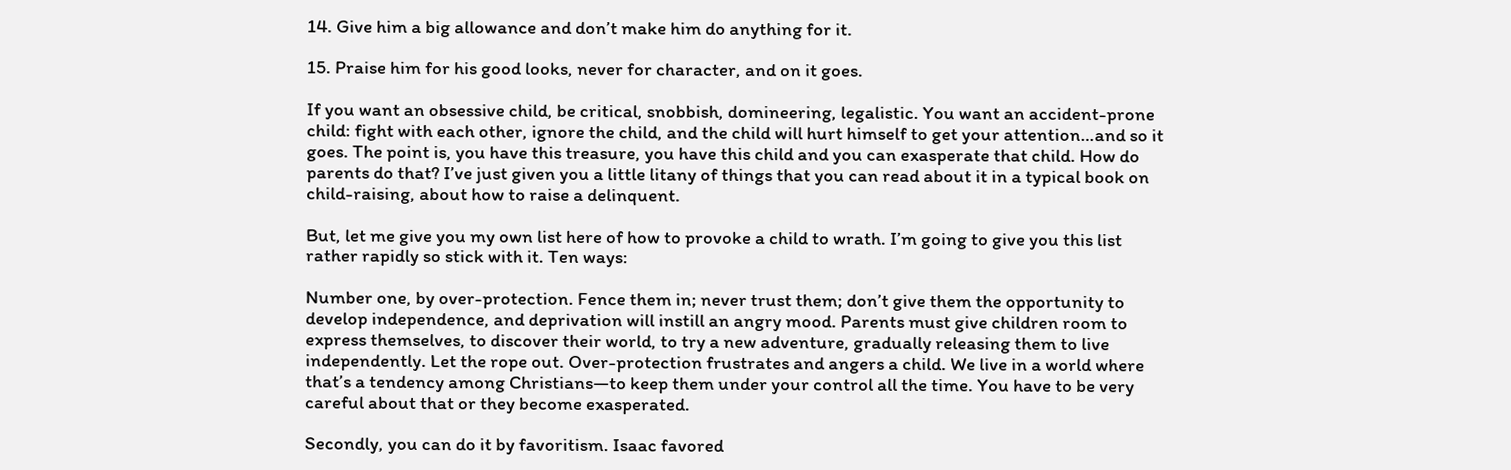14. Give him a big allowance and don’t make him do anything for it.

15. Praise him for his good looks, never for character, and on it goes.

If you want an obsessive child, be critical, snobbish, domineering, legalistic. You want an accident-prone child: fight with each other, ignore the child, and the child will hurt himself to get your attention…and so it goes. The point is, you have this treasure, you have this child and you can exasperate that child. How do parents do that? I’ve just given you a little litany of things that you can read about it in a typical book on child-raising, about how to raise a delinquent.

But, let me give you my own list here of how to provoke a child to wrath. I’m going to give you this list rather rapidly so stick with it. Ten ways:

Number one, by over-protection. Fence them in; never trust them; don’t give them the opportunity to develop independence, and deprivation will instill an angry mood. Parents must give children room to express themselves, to discover their world, to try a new adventure, gradually releasing them to live independently. Let the rope out. Over-protection frustrates and angers a child. We live in a world where that’s a tendency among Christians—to keep them under your control all the time. You have to be very careful about that or they become exasperated.

Secondly, you can do it by favoritism. Isaac favored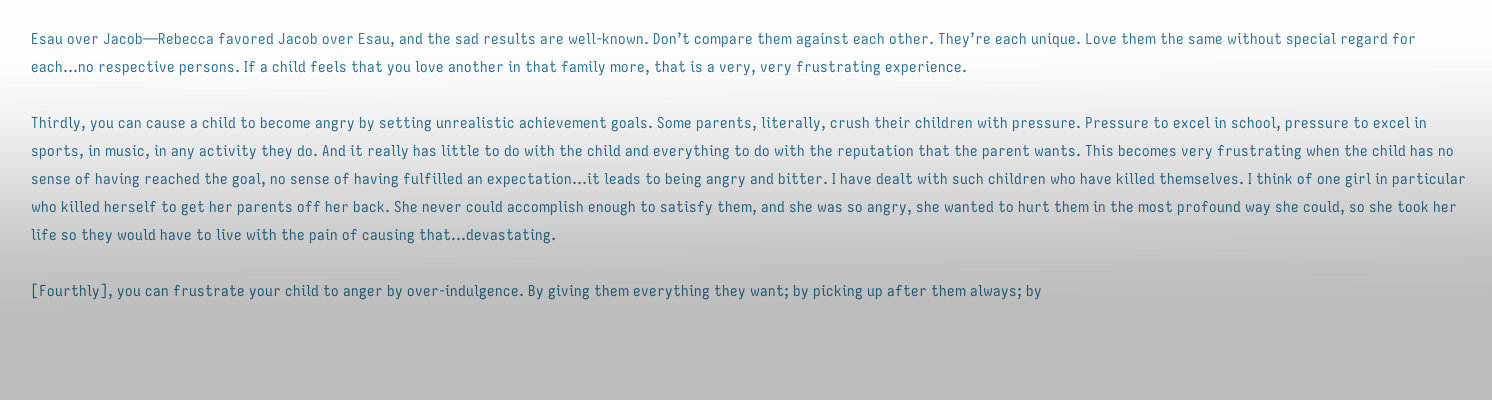Esau over Jacob—Rebecca favored Jacob over Esau, and the sad results are well-known. Don’t compare them against each other. They’re each unique. Love them the same without special regard for each…no respective persons. If a child feels that you love another in that family more, that is a very, very frustrating experience.

Thirdly, you can cause a child to become angry by setting unrealistic achievement goals. Some parents, literally, crush their children with pressure. Pressure to excel in school, pressure to excel in sports, in music, in any activity they do. And it really has little to do with the child and everything to do with the reputation that the parent wants. This becomes very frustrating when the child has no sense of having reached the goal, no sense of having fulfilled an expectation…it leads to being angry and bitter. I have dealt with such children who have killed themselves. I think of one girl in particular who killed herself to get her parents off her back. She never could accomplish enough to satisfy them, and she was so angry, she wanted to hurt them in the most profound way she could, so she took her life so they would have to live with the pain of causing that…devastating.

[Fourthly], you can frustrate your child to anger by over-indulgence. By giving them everything they want; by picking up after them always; by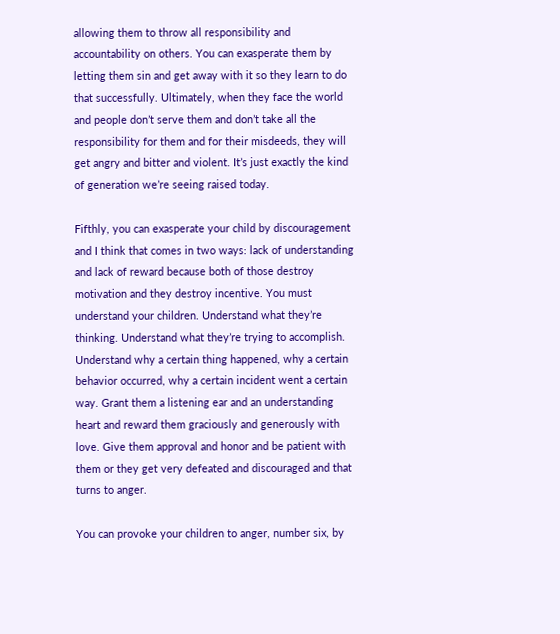allowing them to throw all responsibility and accountability on others. You can exasperate them by letting them sin and get away with it so they learn to do that successfully. Ultimately, when they face the world and people don’t serve them and don’t take all the responsibility for them and for their misdeeds, they will get angry and bitter and violent. It’s just exactly the kind of generation we’re seeing raised today.

Fifthly, you can exasperate your child by discouragement and I think that comes in two ways: lack of understanding and lack of reward because both of those destroy motivation and they destroy incentive. You must understand your children. Understand what they’re thinking. Understand what they’re trying to accomplish. Understand why a certain thing happened, why a certain behavior occurred, why a certain incident went a certain way. Grant them a listening ear and an understanding heart and reward them graciously and generously with love. Give them approval and honor and be patient with them or they get very defeated and discouraged and that turns to anger.

You can provoke your children to anger, number six, by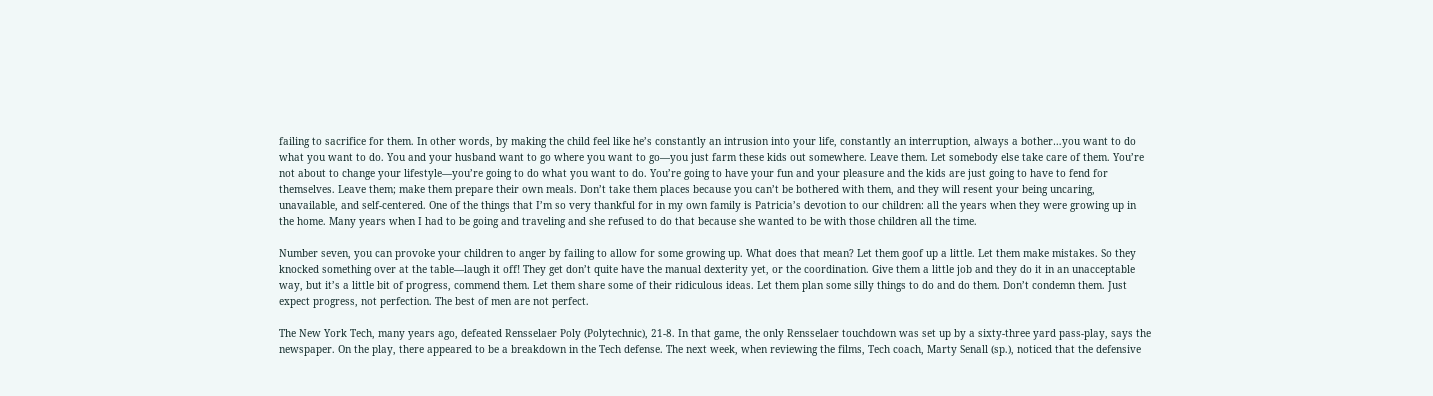failing to sacrifice for them. In other words, by making the child feel like he’s constantly an intrusion into your life, constantly an interruption, always a bother…you want to do what you want to do. You and your husband want to go where you want to go—you just farm these kids out somewhere. Leave them. Let somebody else take care of them. You’re not about to change your lifestyle—you’re going to do what you want to do. You’re going to have your fun and your pleasure and the kids are just going to have to fend for themselves. Leave them; make them prepare their own meals. Don’t take them places because you can’t be bothered with them, and they will resent your being uncaring, unavailable, and self-centered. One of the things that I’m so very thankful for in my own family is Patricia’s devotion to our children: all the years when they were growing up in the home. Many years when I had to be going and traveling and she refused to do that because she wanted to be with those children all the time.

Number seven, you can provoke your children to anger by failing to allow for some growing up. What does that mean? Let them goof up a little. Let them make mistakes. So they knocked something over at the table—laugh it off! They get don’t quite have the manual dexterity yet, or the coordination. Give them a little job and they do it in an unacceptable way, but it’s a little bit of progress, commend them. Let them share some of their ridiculous ideas. Let them plan some silly things to do and do them. Don’t condemn them. Just expect progress, not perfection. The best of men are not perfect.

The New York Tech, many years ago, defeated Rensselaer Poly (Polytechnic), 21-8. In that game, the only Rensselaer touchdown was set up by a sixty-three yard pass-play, says the newspaper. On the play, there appeared to be a breakdown in the Tech defense. The next week, when reviewing the films, Tech coach, Marty Senall (sp.), noticed that the defensive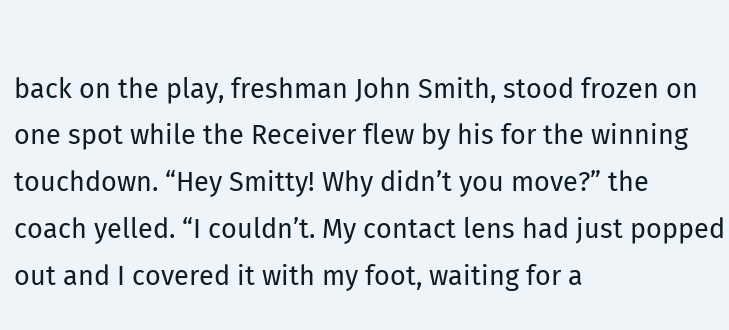back on the play, freshman John Smith, stood frozen on one spot while the Receiver flew by his for the winning touchdown. “Hey Smitty! Why didn’t you move?” the coach yelled. “I couldn’t. My contact lens had just popped out and I covered it with my foot, waiting for a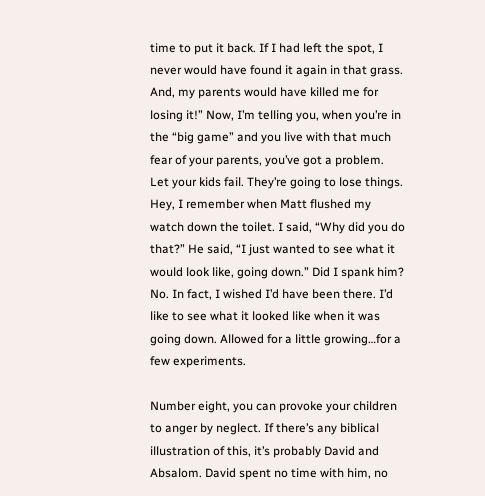time to put it back. If I had left the spot, I never would have found it again in that grass. And, my parents would have killed me for losing it!” Now, I’m telling you, when you’re in the “big game” and you live with that much fear of your parents, you’ve got a problem. Let your kids fail. They’re going to lose things. Hey, I remember when Matt flushed my watch down the toilet. I said, “Why did you do that?” He said, “I just wanted to see what it would look like, going down.” Did I spank him? No. In fact, I wished I’d have been there. I’d like to see what it looked like when it was going down. Allowed for a little growing…for a few experiments.

Number eight, you can provoke your children to anger by neglect. If there’s any biblical illustration of this, it’s probably David and Absalom. David spent no time with him, no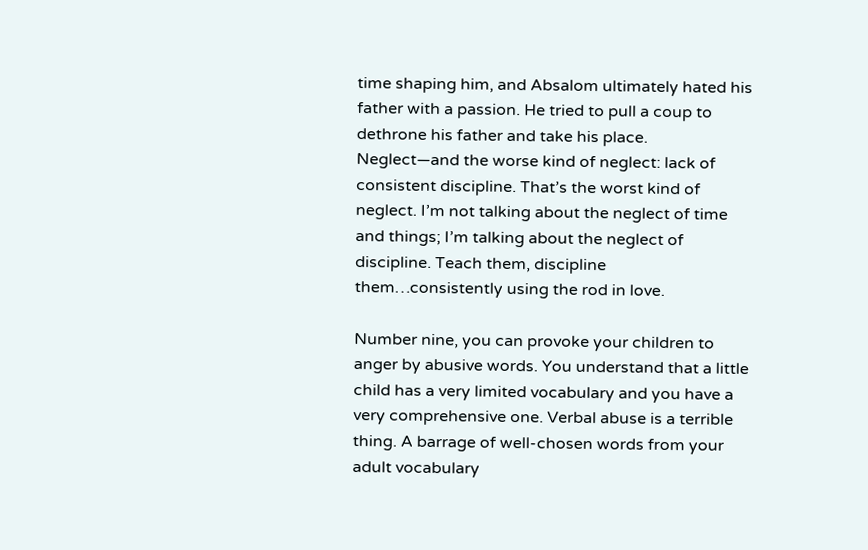time shaping him, and Absalom ultimately hated his father with a passion. He tried to pull a coup to dethrone his father and take his place. Neglect—and the worse kind of neglect: lack of consistent discipline. That’s the worst kind of neglect. I’m not talking about the neglect of time and things; I’m talking about the neglect of discipline. Teach them, discipline them…consistently using the rod in love.

Number nine, you can provoke your children to anger by abusive words. You understand that a little child has a very limited vocabulary and you have a very comprehensive one. Verbal abuse is a terrible thing. A barrage of well-chosen words from your adult vocabulary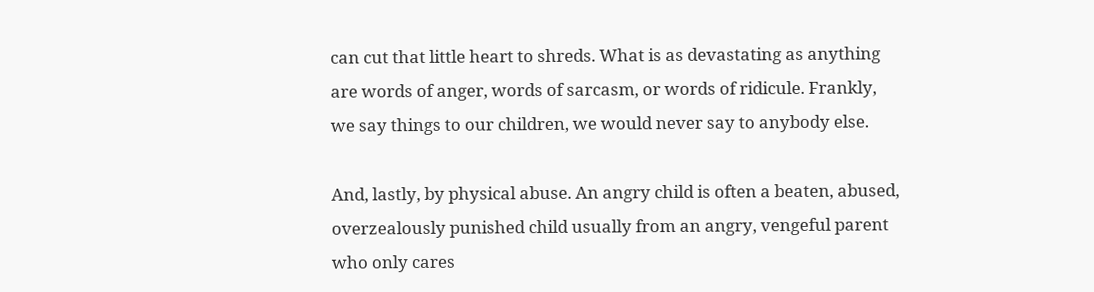can cut that little heart to shreds. What is as devastating as anything are words of anger, words of sarcasm, or words of ridicule. Frankly, we say things to our children, we would never say to anybody else.

And, lastly, by physical abuse. An angry child is often a beaten, abused, overzealously punished child usually from an angry, vengeful parent who only cares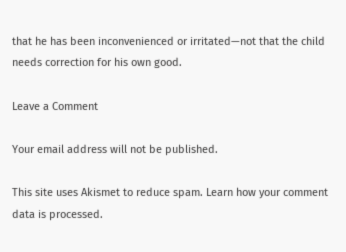that he has been inconvenienced or irritated—not that the child needs correction for his own good.

Leave a Comment

Your email address will not be published.

This site uses Akismet to reduce spam. Learn how your comment data is processed.